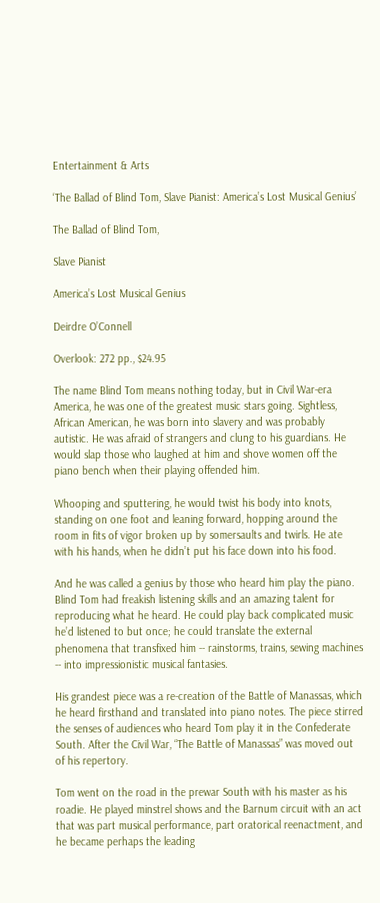Entertainment & Arts

‘The Ballad of Blind Tom, Slave Pianist: America’s Lost Musical Genius’

The Ballad of Blind Tom,

Slave Pianist

America’s Lost Musical Genius

Deirdre O’Connell

Overlook: 272 pp., $24.95

The name Blind Tom means nothing today, but in Civil War-era America, he was one of the greatest music stars going. Sightless, African American, he was born into slavery and was probably autistic. He was afraid of strangers and clung to his guardians. He would slap those who laughed at him and shove women off the piano bench when their playing offended him.

Whooping and sputtering, he would twist his body into knots, standing on one foot and leaning forward, hopping around the room in fits of vigor broken up by somersaults and twirls. He ate with his hands, when he didn’t put his face down into his food.

And he was called a genius by those who heard him play the piano. Blind Tom had freakish listening skills and an amazing talent for reproducing what he heard. He could play back complicated music he’d listened to but once; he could translate the external phenomena that transfixed him -- rainstorms, trains, sewing machines -- into impressionistic musical fantasies.

His grandest piece was a re-creation of the Battle of Manassas, which he heard firsthand and translated into piano notes. The piece stirred the senses of audiences who heard Tom play it in the Confederate South. After the Civil War, “The Battle of Manassas” was moved out of his repertory.

Tom went on the road in the prewar South with his master as his roadie. He played minstrel shows and the Barnum circuit with an act that was part musical performance, part oratorical reenactment, and he became perhaps the leading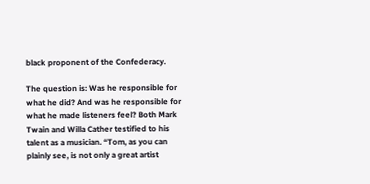black proponent of the Confederacy.

The question is: Was he responsible for what he did? And was he responsible for what he made listeners feel? Both Mark Twain and Willa Cather testified to his talent as a musician. “Tom, as you can plainly see, is not only a great artist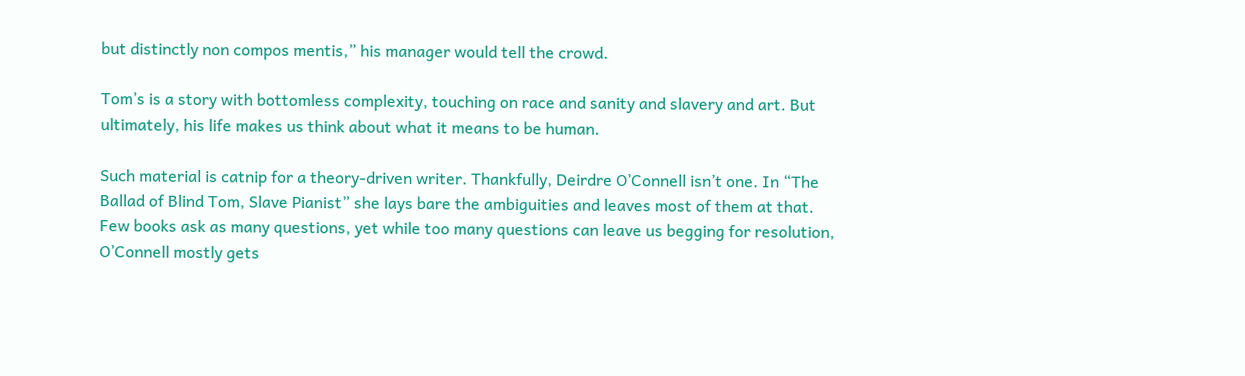but distinctly non compos mentis,” his manager would tell the crowd.

Tom’s is a story with bottomless complexity, touching on race and sanity and slavery and art. But ultimately, his life makes us think about what it means to be human.

Such material is catnip for a theory-driven writer. Thankfully, Deirdre O’Connell isn’t one. In “The Ballad of Blind Tom, Slave Pianist” she lays bare the ambiguities and leaves most of them at that. Few books ask as many questions, yet while too many questions can leave us begging for resolution, O’Connell mostly gets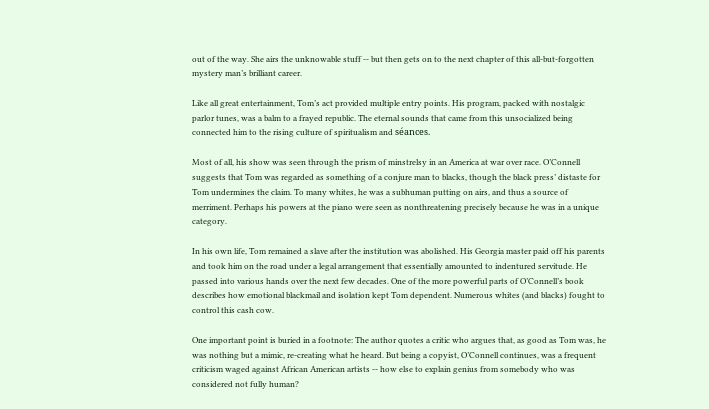out of the way. She airs the unknowable stuff -- but then gets on to the next chapter of this all-but-forgotten mystery man’s brilliant career.

Like all great entertainment, Tom’s act provided multiple entry points. His program, packed with nostalgic parlor tunes, was a balm to a frayed republic. The eternal sounds that came from this unsocialized being connected him to the rising culture of spiritualism and séances.

Most of all, his show was seen through the prism of minstrelsy in an America at war over race. O’Connell suggests that Tom was regarded as something of a conjure man to blacks, though the black press’ distaste for Tom undermines the claim. To many whites, he was a subhuman putting on airs, and thus a source of merriment. Perhaps his powers at the piano were seen as nonthreatening precisely because he was in a unique category.

In his own life, Tom remained a slave after the institution was abolished. His Georgia master paid off his parents and took him on the road under a legal arrangement that essentially amounted to indentured servitude. He passed into various hands over the next few decades. One of the more powerful parts of O’Connell’s book describes how emotional blackmail and isolation kept Tom dependent. Numerous whites (and blacks) fought to control this cash cow.

One important point is buried in a footnote: The author quotes a critic who argues that, as good as Tom was, he was nothing but a mimic, re-creating what he heard. But being a copyist, O’Connell continues, was a frequent criticism waged against African American artists -- how else to explain genius from somebody who was considered not fully human?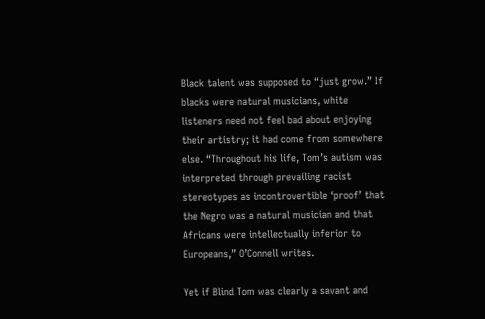Black talent was supposed to “just grow.” If blacks were natural musicians, white listeners need not feel bad about enjoying their artistry; it had come from somewhere else. “Throughout his life, Tom’s autism was interpreted through prevailing racist stereotypes as incontrovertible ‘proof’ that the Negro was a natural musician and that Africans were intellectually inferior to Europeans,” O’Connell writes.

Yet if Blind Tom was clearly a savant and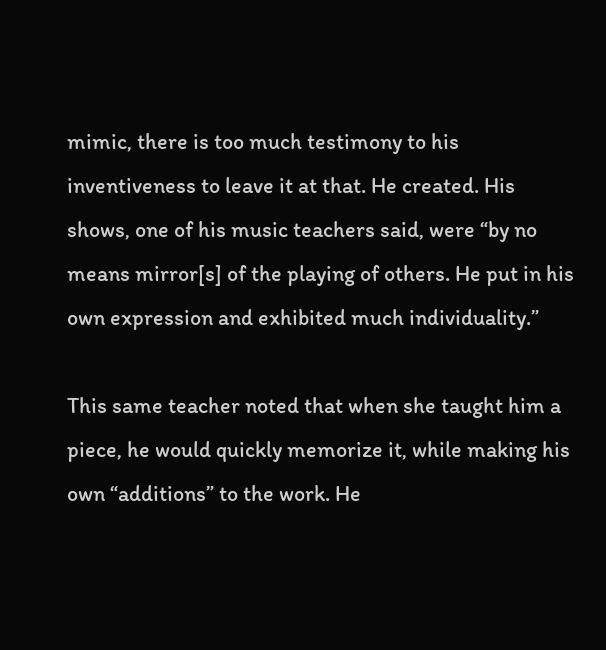mimic, there is too much testimony to his inventiveness to leave it at that. He created. His shows, one of his music teachers said, were “by no means mirror[s] of the playing of others. He put in his own expression and exhibited much individuality.”

This same teacher noted that when she taught him a piece, he would quickly memorize it, while making his own “additions” to the work. He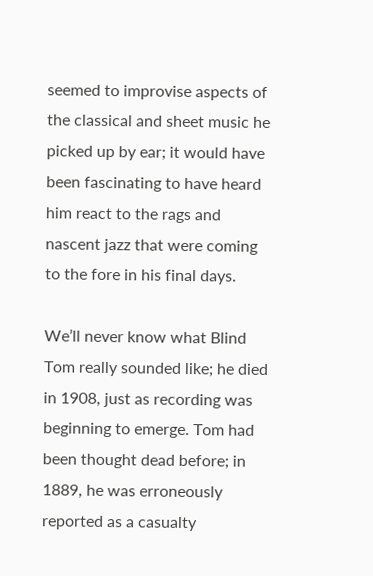seemed to improvise aspects of the classical and sheet music he picked up by ear; it would have been fascinating to have heard him react to the rags and nascent jazz that were coming to the fore in his final days.

We’ll never know what Blind Tom really sounded like; he died in 1908, just as recording was beginning to emerge. Tom had been thought dead before; in 1889, he was erroneously reported as a casualty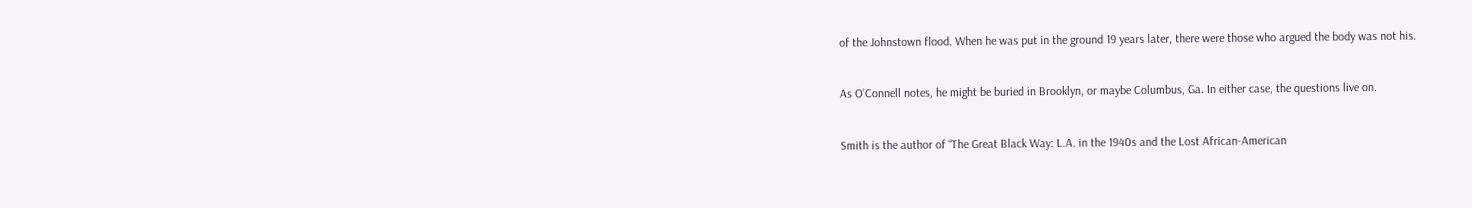of the Johnstown flood. When he was put in the ground 19 years later, there were those who argued the body was not his.

As O’Connell notes, he might be buried in Brooklyn, or maybe Columbus, Ga. In either case, the questions live on.

Smith is the author of “The Great Black Way: L.A. in the 1940s and the Lost African-American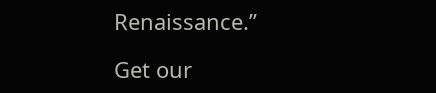Renaissance.”

Get our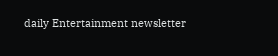daily Entertainment newsletter